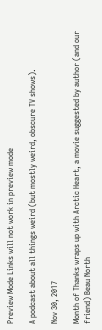Preview Mode Links will not work in preview mode

A podcast about all things weird (but mostly weird, obscure TV shows).

Nov 30, 2017

Month of Thanks wraps up with Arctic Heart, a movie suggested by author (and our friend) Beau North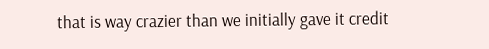that is way crazier than we initially gave it credit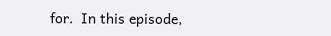for.  In this episode,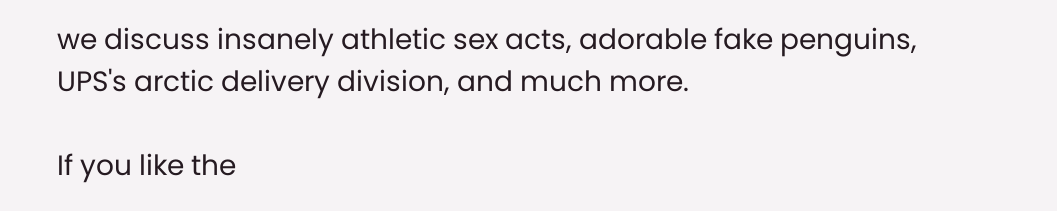we discuss insanely athletic sex acts, adorable fake penguins, UPS's arctic delivery division, and much more.

If you like the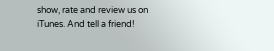show, rate and review us on iTunes. And tell a friend!